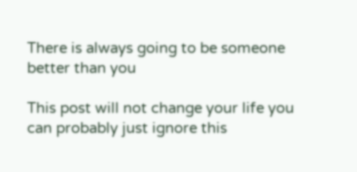There is always going to be someone better than you

This post will not change your life you can probably just ignore this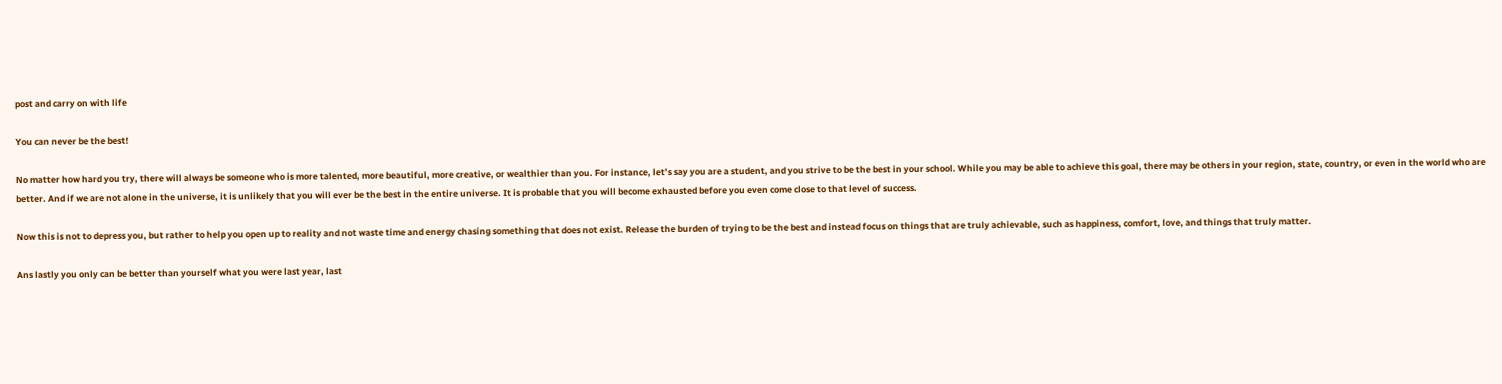post and carry on with life

You can never be the best!

No matter how hard you try, there will always be someone who is more talented, more beautiful, more creative, or wealthier than you. For instance, let’s say you are a student, and you strive to be the best in your school. While you may be able to achieve this goal, there may be others in your region, state, country, or even in the world who are better. And if we are not alone in the universe, it is unlikely that you will ever be the best in the entire universe. It is probable that you will become exhausted before you even come close to that level of success.

Now this is not to depress you, but rather to help you open up to reality and not waste time and energy chasing something that does not exist. Release the burden of trying to be the best and instead focus on things that are truly achievable, such as happiness, comfort, love, and things that truly matter.

Ans lastly you only can be better than yourself what you were last year, last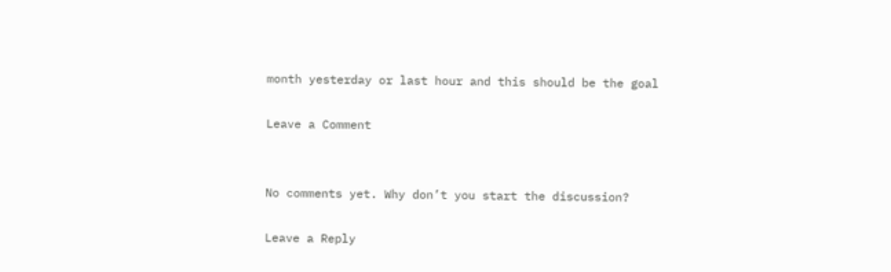month yesterday or last hour and this should be the goal

Leave a Comment


No comments yet. Why don’t you start the discussion?

Leave a Reply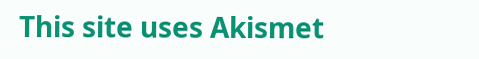This site uses Akismet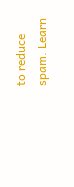to reduce spam. Learn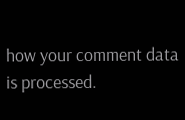how your comment data is processed.